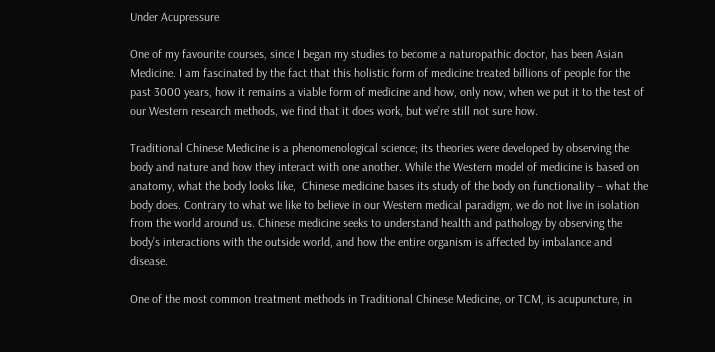Under Acupressure

One of my favourite courses, since I began my studies to become a naturopathic doctor, has been Asian Medicine. I am fascinated by the fact that this holistic form of medicine treated billions of people for the past 3000 years, how it remains a viable form of medicine and how, only now, when we put it to the test of our Western research methods, we find that it does work, but we’re still not sure how.

Traditional Chinese Medicine is a phenomenological science; its theories were developed by observing the body and nature and how they interact with one another. While the Western model of medicine is based on anatomy, what the body looks like,  Chinese medicine bases its study of the body on functionality – what the body does. Contrary to what we like to believe in our Western medical paradigm, we do not live in isolation from the world around us. Chinese medicine seeks to understand health and pathology by observing the body’s interactions with the outside world, and how the entire organism is affected by imbalance and disease.

One of the most common treatment methods in Traditional Chinese Medicine, or TCM, is acupuncture, in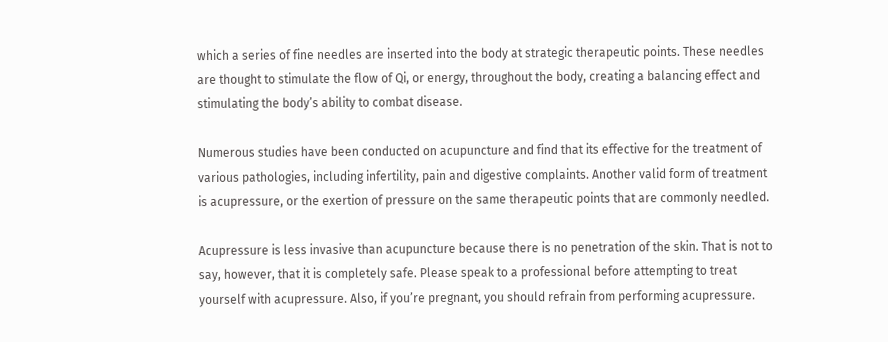which a series of fine needles are inserted into the body at strategic therapeutic points. These needles are thought to stimulate the flow of Qi, or energy, throughout the body, creating a balancing effect and stimulating the body’s ability to combat disease.

Numerous studies have been conducted on acupuncture and find that its effective for the treatment of various pathologies, including infertility, pain and digestive complaints. Another valid form of treatment is acupressure, or the exertion of pressure on the same therapeutic points that are commonly needled.

Acupressure is less invasive than acupuncture because there is no penetration of the skin. That is not to say, however, that it is completely safe. Please speak to a professional before attempting to treat yourself with acupressure. Also, if you’re pregnant, you should refrain from performing acupressure.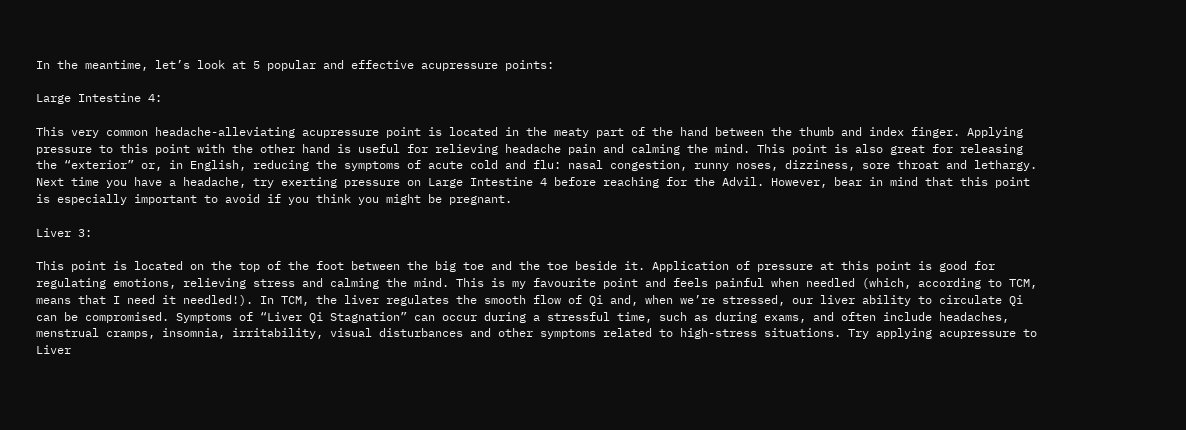In the meantime, let’s look at 5 popular and effective acupressure points:

Large Intestine 4:

This very common headache-alleviating acupressure point is located in the meaty part of the hand between the thumb and index finger. Applying pressure to this point with the other hand is useful for relieving headache pain and calming the mind. This point is also great for releasing the “exterior” or, in English, reducing the symptoms of acute cold and flu: nasal congestion, runny noses, dizziness, sore throat and lethargy. Next time you have a headache, try exerting pressure on Large Intestine 4 before reaching for the Advil. However, bear in mind that this point is especially important to avoid if you think you might be pregnant.

Liver 3:

This point is located on the top of the foot between the big toe and the toe beside it. Application of pressure at this point is good for regulating emotions, relieving stress and calming the mind. This is my favourite point and feels painful when needled (which, according to TCM, means that I need it needled!). In TCM, the liver regulates the smooth flow of Qi and, when we’re stressed, our liver ability to circulate Qi can be compromised. Symptoms of “Liver Qi Stagnation” can occur during a stressful time, such as during exams, and often include headaches, menstrual cramps, insomnia, irritability, visual disturbances and other symptoms related to high-stress situations. Try applying acupressure to Liver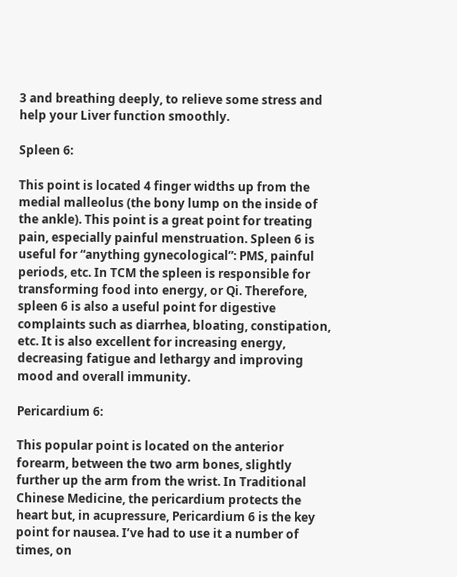3 and breathing deeply, to relieve some stress and help your Liver function smoothly.

Spleen 6:

This point is located 4 finger widths up from the medial malleolus (the bony lump on the inside of the ankle). This point is a great point for treating pain, especially painful menstruation. Spleen 6 is useful for “anything gynecological”: PMS, painful periods, etc. In TCM the spleen is responsible for transforming food into energy, or Qi. Therefore, spleen 6 is also a useful point for digestive complaints such as diarrhea, bloating, constipation, etc. It is also excellent for increasing energy, decreasing fatigue and lethargy and improving mood and overall immunity.

Pericardium 6:

This popular point is located on the anterior forearm, between the two arm bones, slightly further up the arm from the wrist. In Traditional Chinese Medicine, the pericardium protects the heart but, in acupressure, Pericardium 6 is the key point for nausea. I’ve had to use it a number of times, on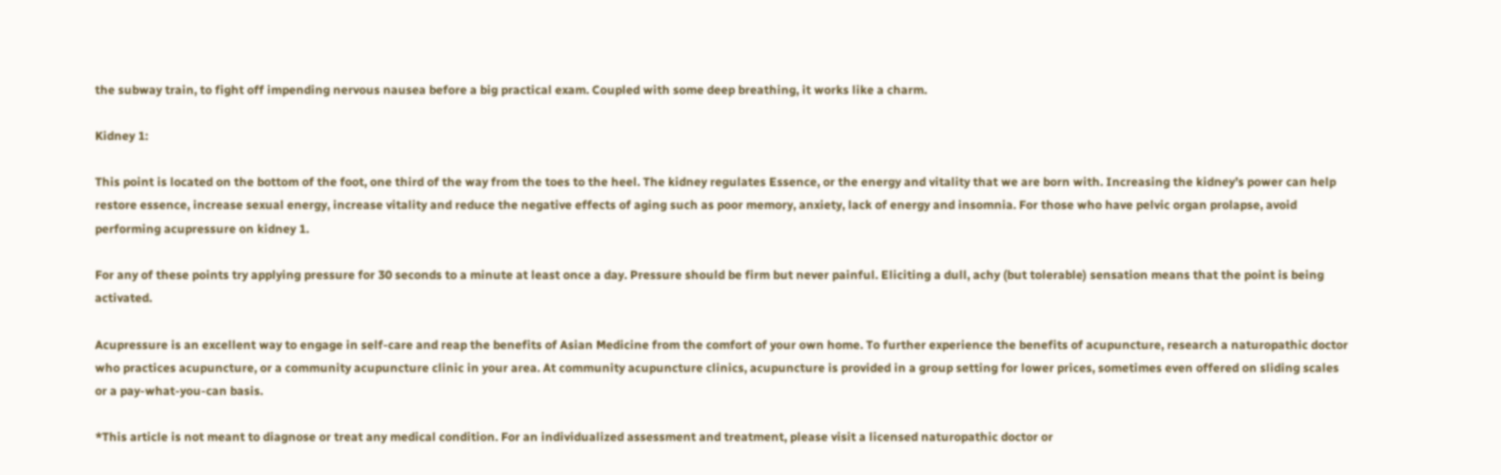the subway train, to fight off impending nervous nausea before a big practical exam. Coupled with some deep breathing, it works like a charm.

Kidney 1:

This point is located on the bottom of the foot, one third of the way from the toes to the heel. The kidney regulates Essence, or the energy and vitality that we are born with. Increasing the kidney’s power can help restore essence, increase sexual energy, increase vitality and reduce the negative effects of aging such as poor memory, anxiety, lack of energy and insomnia. For those who have pelvic organ prolapse, avoid performing acupressure on kidney 1.

For any of these points try applying pressure for 30 seconds to a minute at least once a day. Pressure should be firm but never painful. Eliciting a dull, achy (but tolerable) sensation means that the point is being activated.

Acupressure is an excellent way to engage in self-care and reap the benefits of Asian Medicine from the comfort of your own home. To further experience the benefits of acupuncture, research a naturopathic doctor who practices acupuncture, or a community acupuncture clinic in your area. At community acupuncture clinics, acupuncture is provided in a group setting for lower prices, sometimes even offered on sliding scales or a pay-what-you-can basis.

*This article is not meant to diagnose or treat any medical condition. For an individualized assessment and treatment, please visit a licensed naturopathic doctor or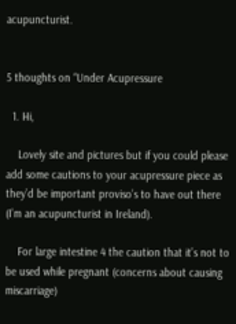acupuncturist.


5 thoughts on “Under Acupressure

  1. Hi,

    Lovely site and pictures but if you could please add some cautions to your acupressure piece as they’d be important proviso’s to have out there (I’m an acupuncturist in Ireland).

    For large intestine 4 the caution that it’s not to be used while pregnant (concerns about causing miscarriage)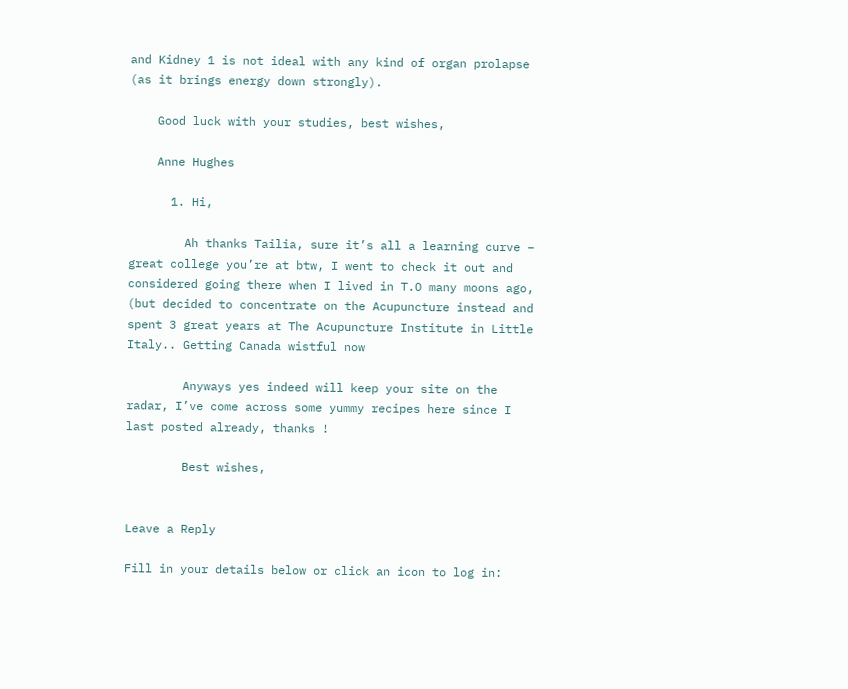and Kidney 1 is not ideal with any kind of organ prolapse (as it brings energy down strongly).

    Good luck with your studies, best wishes,

    Anne Hughes

      1. Hi,

        Ah thanks Tailia, sure it’s all a learning curve – great college you’re at btw, I went to check it out and considered going there when I lived in T.O many moons ago, (but decided to concentrate on the Acupuncture instead and spent 3 great years at The Acupuncture Institute in Little Italy.. Getting Canada wistful now

        Anyways yes indeed will keep your site on the radar, I’ve come across some yummy recipes here since I last posted already, thanks !

        Best wishes,


Leave a Reply

Fill in your details below or click an icon to log in: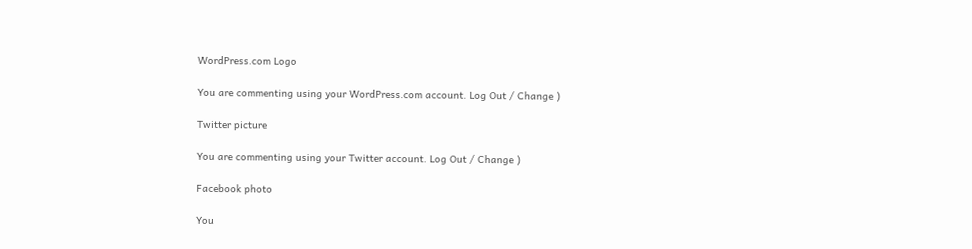WordPress.com Logo

You are commenting using your WordPress.com account. Log Out / Change )

Twitter picture

You are commenting using your Twitter account. Log Out / Change )

Facebook photo

You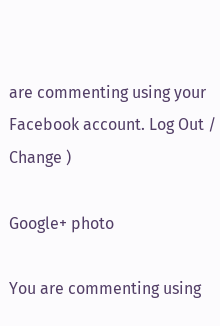are commenting using your Facebook account. Log Out / Change )

Google+ photo

You are commenting using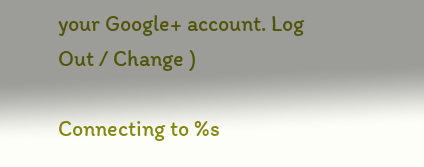your Google+ account. Log Out / Change )

Connecting to %s